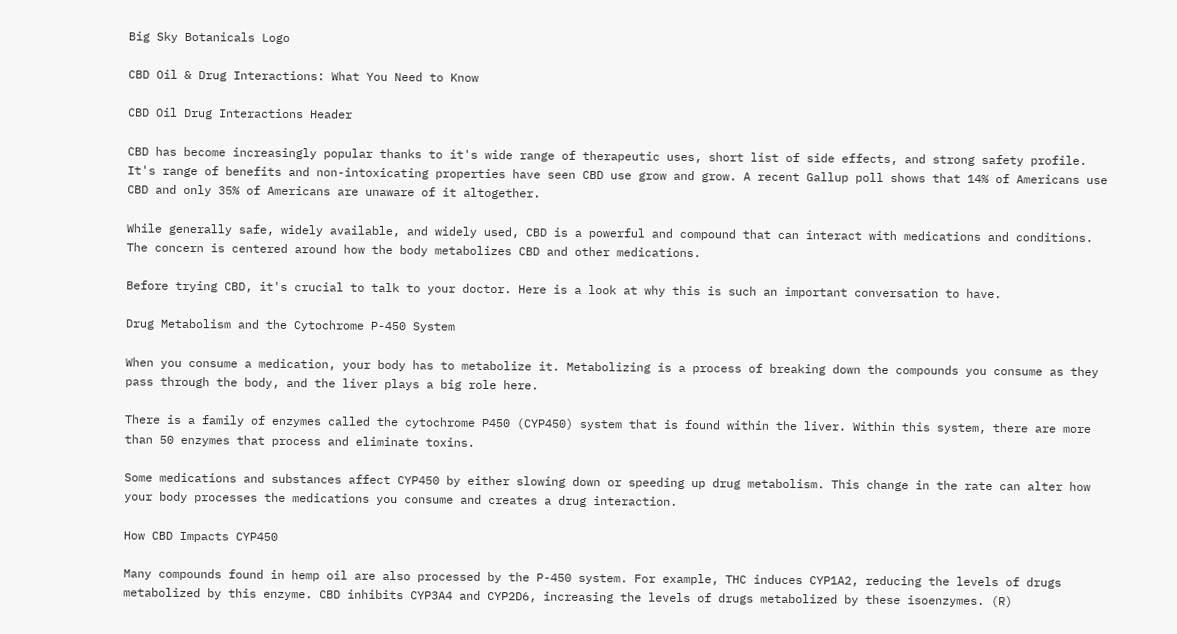Big Sky Botanicals Logo

CBD Oil & Drug Interactions: What You Need to Know

CBD Oil Drug Interactions Header

CBD has become increasingly popular thanks to it's wide range of therapeutic uses, short list of side effects, and strong safety profile. It's range of benefits and non-intoxicating properties have seen CBD use grow and grow. A recent Gallup poll shows that 14% of Americans use CBD and only 35% of Americans are unaware of it altogether.

While generally safe, widely available, and widely used, CBD is a powerful and compound that can interact with medications and conditions. The concern is centered around how the body metabolizes CBD and other medications.

Before trying CBD, it's crucial to talk to your doctor. Here is a look at why this is such an important conversation to have.

Drug Metabolism and the Cytochrome P-450 System

When you consume a medication, your body has to metabolize it. Metabolizing is a process of breaking down the compounds you consume as they pass through the body, and the liver plays a big role here.

There is a family of enzymes called the cytochrome P450 (CYP450) system that is found within the liver. Within this system, there are more than 50 enzymes that process and eliminate toxins.

Some medications and substances affect CYP450 by either slowing down or speeding up drug metabolism. This change in the rate can alter how your body processes the medications you consume and creates a drug interaction.

How CBD Impacts CYP450

Many compounds found in hemp oil are also processed by the P-450 system. For example, THC induces CYP1A2, reducing the levels of drugs metabolized by this enzyme. CBD inhibits CYP3A4 and CYP2D6, increasing the levels of drugs metabolized by these isoenzymes. (R)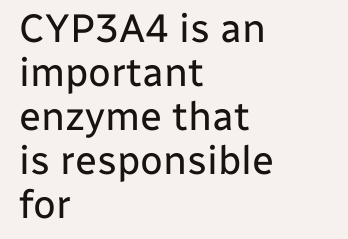CYP3A4 is an important enzyme that is responsible for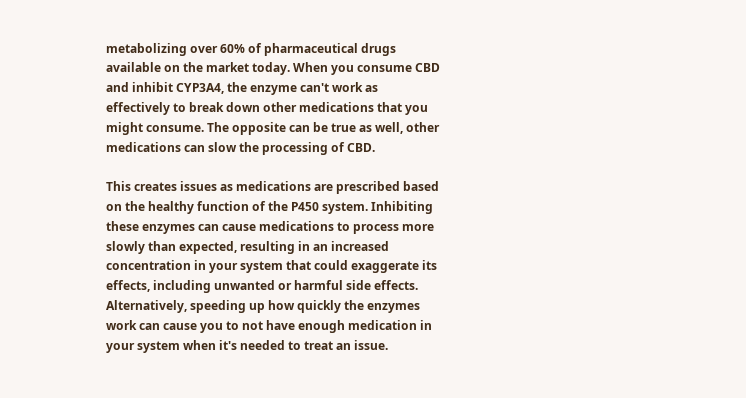metabolizing over 60% of pharmaceutical drugs available on the market today. When you consume CBD and inhibit CYP3A4, the enzyme can't work as effectively to break down other medications that you might consume. The opposite can be true as well, other medications can slow the processing of CBD.

This creates issues as medications are prescribed based on the healthy function of the P450 system. Inhibiting these enzymes can cause medications to process more slowly than expected, resulting in an increased concentration in your system that could exaggerate its effects, including unwanted or harmful side effects. Alternatively, speeding up how quickly the enzymes work can cause you to not have enough medication in your system when it's needed to treat an issue.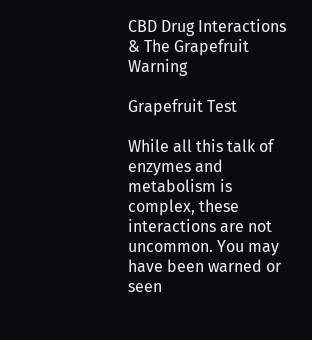CBD Drug Interactions & The Grapefruit Warning

Grapefruit Test

While all this talk of enzymes and metabolism is complex, these interactions are not uncommon. You may have been warned or seen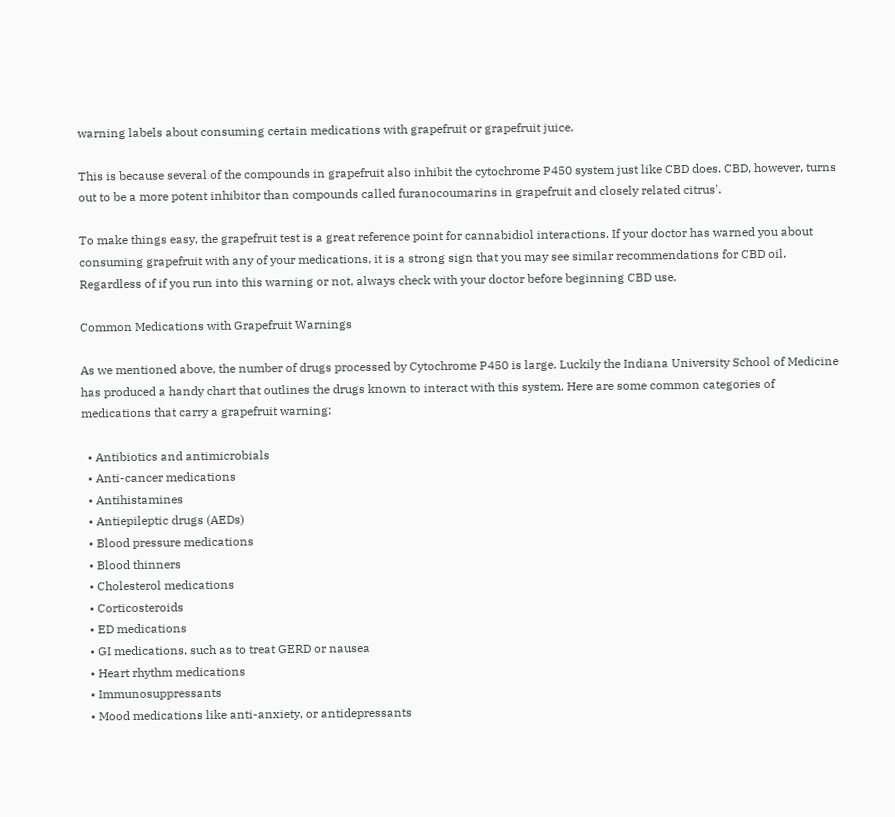warning labels about consuming certain medications with grapefruit or grapefruit juice.

This is because several of the compounds in grapefruit also inhibit the cytochrome P450 system just like CBD does. CBD, however, turns out to be a more potent inhibitor than compounds called furanocoumarins in grapefruit and closely related citrus'.

To make things easy, the grapefruit test is a great reference point for cannabidiol interactions. If your doctor has warned you about consuming grapefruit with any of your medications, it is a strong sign that you may see similar recommendations for CBD oil. Regardless of if you run into this warning or not, always check with your doctor before beginning CBD use.

Common Medications with Grapefruit Warnings

As we mentioned above, the number of drugs processed by Cytochrome P450 is large. Luckily the Indiana University School of Medicine has produced a handy chart that outlines the drugs known to interact with this system. Here are some common categories of medications that carry a grapefruit warning:

  • Antibiotics and antimicrobials
  • Anti-cancer medications
  • Antihistamines
  • Antiepileptic drugs (AEDs)
  • Blood pressure medications
  • Blood thinners
  • Cholesterol medications
  • Corticosteroids
  • ED medications
  • GI medications, such as to treat GERD or nausea
  • Heart rhythm medications
  • Immunosuppressants
  • Mood medications like anti-anxiety, or antidepressants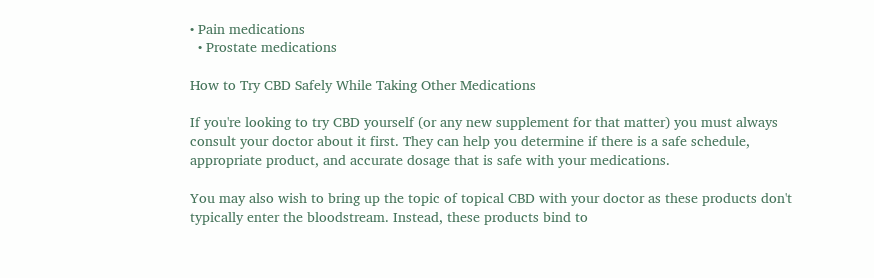• Pain medications
  • Prostate medications

How to Try CBD Safely While Taking Other Medications

If you're looking to try CBD yourself (or any new supplement for that matter) you must always consult your doctor about it first. They can help you determine if there is a safe schedule, appropriate product, and accurate dosage that is safe with your medications.

You may also wish to bring up the topic of topical CBD with your doctor as these products don't typically enter the bloodstream. Instead, these products bind to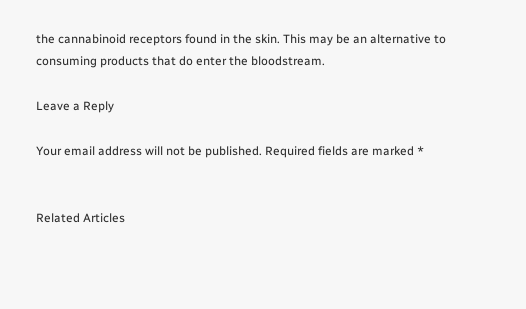the cannabinoid receptors found in the skin. This may be an alternative to consuming products that do enter the bloodstream.

Leave a Reply

Your email address will not be published. Required fields are marked *


Related Articles